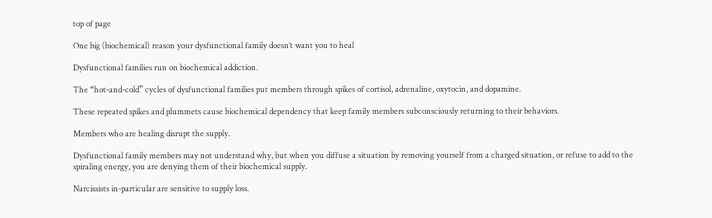top of page

One big (biochemical) reason your dysfunctional family doesn’t want you to heal

Dysfunctional families run on biochemical addiction.

The “hot-and-cold” cycles of dysfunctional families put members through spikes of cortisol, adrenaline, oxytocin, and dopamine.

These repeated spikes and plummets cause biochemical dependency that keep family members subconsciously returning to their behaviors.

Members who are healing disrupt the supply.

Dysfunctional family members may not understand why, but when you diffuse a situation by removing yourself from a charged situation, or refuse to add to the spiraling energy, you are denying them of their biochemical supply.

Narcissists in-particular are sensitive to supply loss.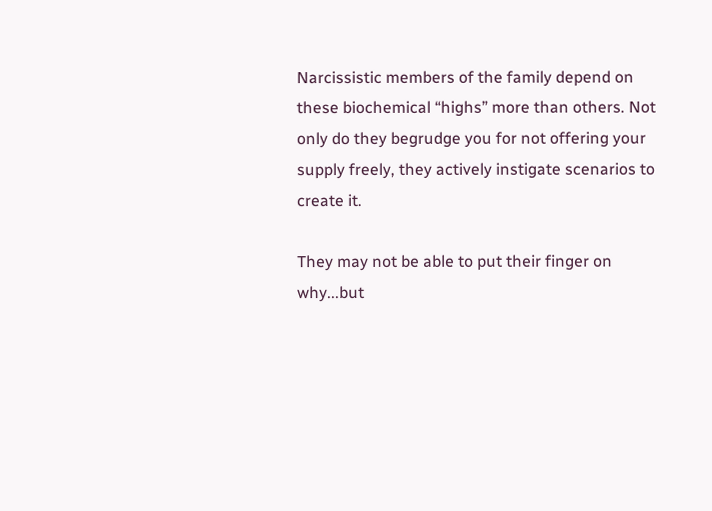Narcissistic members of the family depend on these biochemical “highs” more than others. Not only do they begrudge you for not offering your supply freely, they actively instigate scenarios to create it.

They may not be able to put their finger on why...but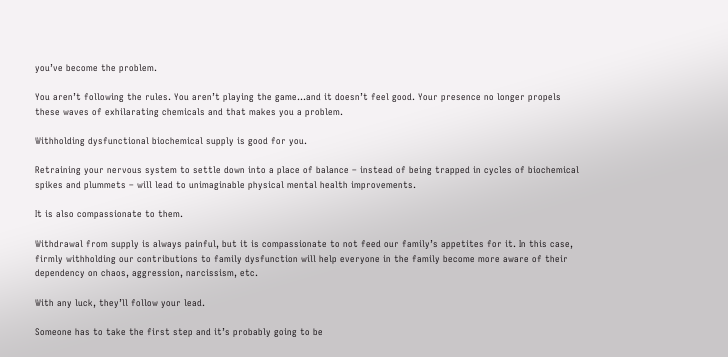you’ve become the problem.

You aren’t following the rules. You aren’t playing the game...and it doesn’t feel good. Your presence no longer propels these waves of exhilarating chemicals and that makes you a problem.

Withholding dysfunctional biochemical supply is good for you.

Retraining your nervous system to settle down into a place of balance – instead of being trapped in cycles of biochemical spikes and plummets – will lead to unimaginable physical mental health improvements.

It is also compassionate to them.

Withdrawal from supply is always painful, but it is compassionate to not feed our family’s appetites for it. In this case, firmly withholding our contributions to family dysfunction will help everyone in the family become more aware of their dependency on chaos, aggression, narcissism, etc.

With any luck, they’ll follow your lead.

Someone has to take the first step and it’s probably going to be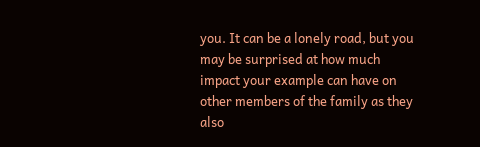you. It can be a lonely road, but you may be surprised at how much impact your example can have on other members of the family as they also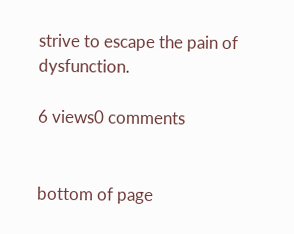strive to escape the pain of dysfunction.

6 views0 comments


bottom of page